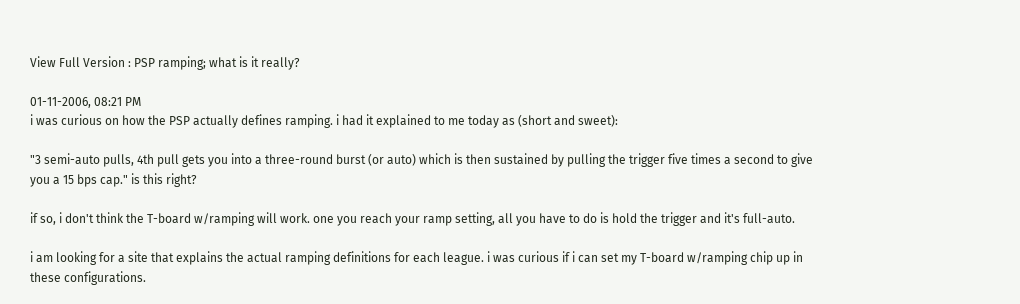View Full Version : PSP ramping; what is it really?

01-11-2006, 08:21 PM
i was curious on how the PSP actually defines ramping. i had it explained to me today as (short and sweet):

"3 semi-auto pulls, 4th pull gets you into a three-round burst (or auto) which is then sustained by pulling the trigger five times a second to give you a 15 bps cap." is this right?

if so, i don't think the T-board w/ramping will work. one you reach your ramp setting, all you have to do is hold the trigger and it's full-auto.

i am looking for a site that explains the actual ramping definitions for each league. i was curious if i can set my T-board w/ramping chip up in these configurations.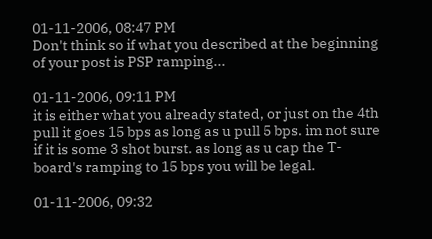01-11-2006, 08:47 PM
Don't think so if what you described at the beginning of your post is PSP ramping...

01-11-2006, 09:11 PM
it is either what you already stated, or just on the 4th pull it goes 15 bps as long as u pull 5 bps. im not sure if it is some 3 shot burst. as long as u cap the T-board's ramping to 15 bps you will be legal.

01-11-2006, 09:32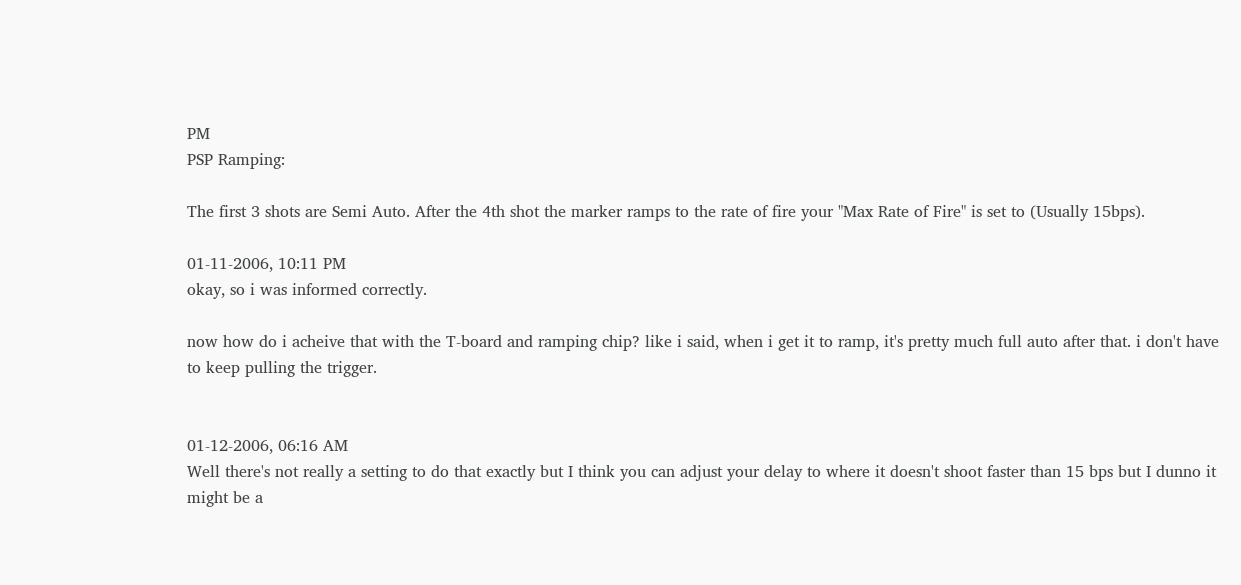PM
PSP Ramping:

The first 3 shots are Semi Auto. After the 4th shot the marker ramps to the rate of fire your "Max Rate of Fire" is set to (Usually 15bps).

01-11-2006, 10:11 PM
okay, so i was informed correctly.

now how do i acheive that with the T-board and ramping chip? like i said, when i get it to ramp, it's pretty much full auto after that. i don't have to keep pulling the trigger.


01-12-2006, 06:16 AM
Well there's not really a setting to do that exactly but I think you can adjust your delay to where it doesn't shoot faster than 15 bps but I dunno it might be a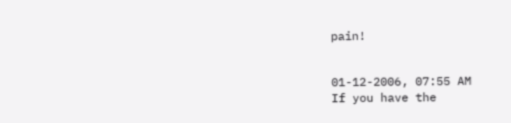pain!


01-12-2006, 07:55 AM
If you have the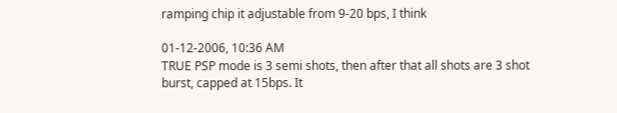ramping chip it adjustable from 9-20 bps, I think

01-12-2006, 10:36 AM
TRUE PSP mode is 3 semi shots, then after that all shots are 3 shot burst, capped at 15bps. It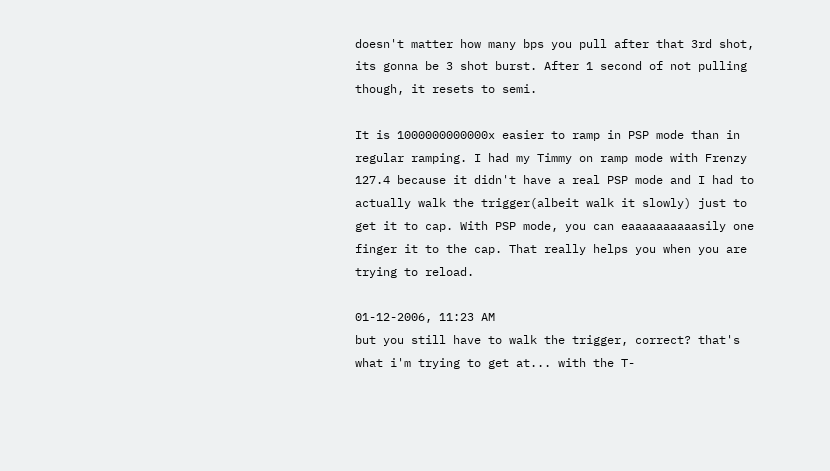doesn't matter how many bps you pull after that 3rd shot, its gonna be 3 shot burst. After 1 second of not pulling though, it resets to semi.

It is 1000000000000x easier to ramp in PSP mode than in regular ramping. I had my Timmy on ramp mode with Frenzy 127.4 because it didn't have a real PSP mode and I had to actually walk the trigger(albeit walk it slowly) just to get it to cap. With PSP mode, you can eaaaaaaaaaasily one finger it to the cap. That really helps you when you are trying to reload.

01-12-2006, 11:23 AM
but you still have to walk the trigger, correct? that's what i'm trying to get at... with the T-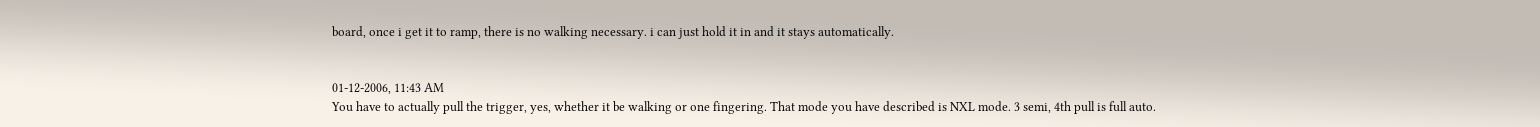board, once i get it to ramp, there is no walking necessary. i can just hold it in and it stays automatically.


01-12-2006, 11:43 AM
You have to actually pull the trigger, yes, whether it be walking or one fingering. That mode you have described is NXL mode. 3 semi, 4th pull is full auto.